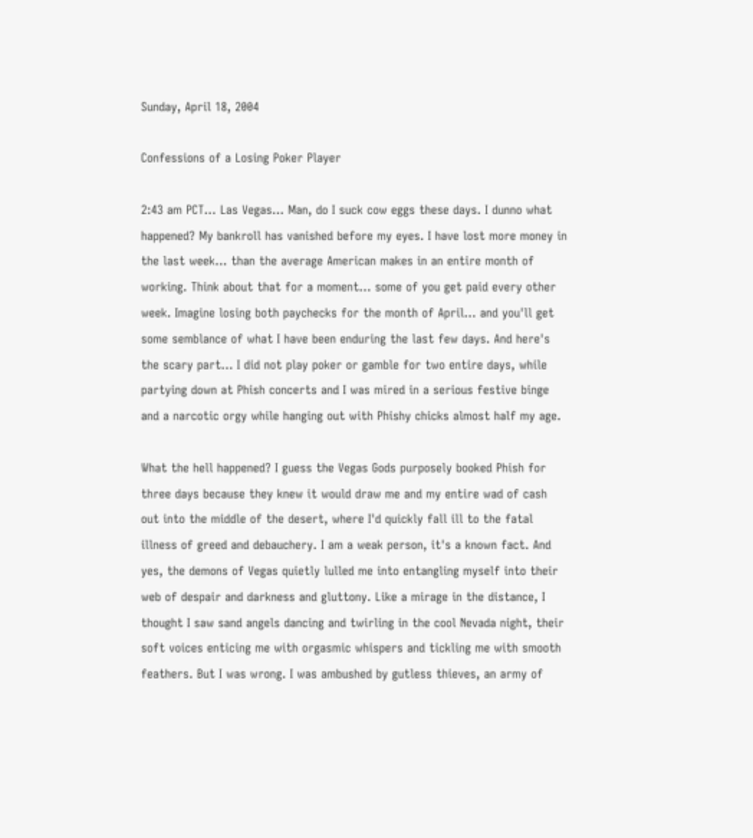Sunday, April 18, 2004

Confessions of a Losing Poker Player

2:43 am PCT... Las Vegas... Man, do I suck cow eggs these days. I dunno what happened? My bankroll has vanished before my eyes. I have lost more money in the last week... than the average American makes in an entire month of working. Think about that for a moment... some of you get paid every other week. Imagine losing both paychecks for the month of April... and you'll get some semblance of what I have been enduring the last few days. And here's the scary part... I did not play poker or gamble for two entire days, while partying down at Phish concerts and I was mired in a serious festive binge and a narcotic orgy while hanging out with Phishy chicks almost half my age.

What the hell happened? I guess the Vegas Gods purposely booked Phish for three days because they knew it would draw me and my entire wad of cash out into the middle of the desert, where I'd quickly fall ill to the fatal illness of greed and debauchery. I am a weak person, it's a known fact. And yes, the demons of Vegas quietly lulled me into entangling myself into their web of despair and darkness and gluttony. Like a mirage in the distance, I thought I saw sand angels dancing and twirling in the cool Nevada night, their soft voices enticing me with orgasmic whispers and tickling me with smooth feathers. But I was wrong. I was ambushed by gutless thieves, an army of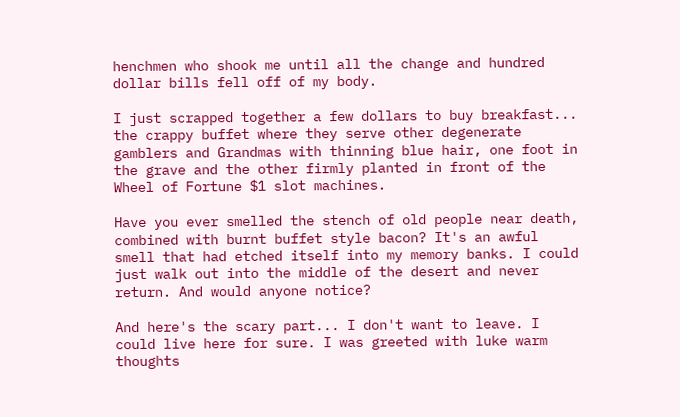henchmen who shook me until all the change and hundred dollar bills fell off of my body.

I just scrapped together a few dollars to buy breakfast... the crappy buffet where they serve other degenerate gamblers and Grandmas with thinning blue hair, one foot in the grave and the other firmly planted in front of the Wheel of Fortune $1 slot machines.

Have you ever smelled the stench of old people near death, combined with burnt buffet style bacon? It's an awful smell that had etched itself into my memory banks. I could just walk out into the middle of the desert and never return. And would anyone notice?

And here's the scary part... I don't want to leave. I could live here for sure. I was greeted with luke warm thoughts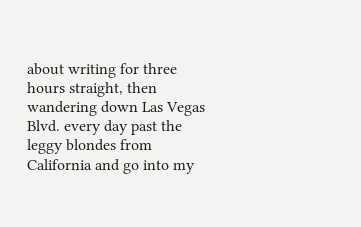about writing for three hours straight, then wandering down Las Vegas Blvd. every day past the leggy blondes from California and go into my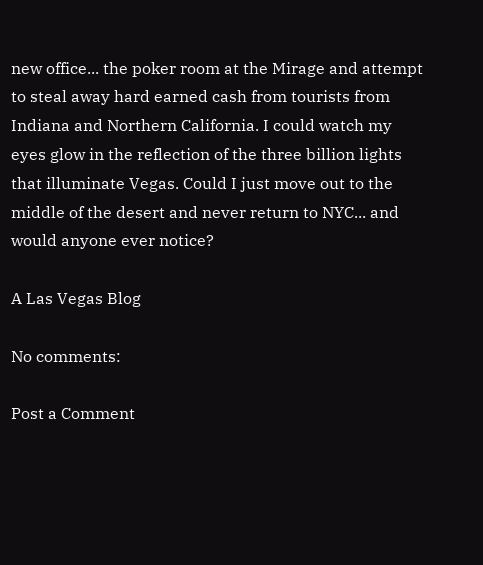new office... the poker room at the Mirage and attempt to steal away hard earned cash from tourists from Indiana and Northern California. I could watch my eyes glow in the reflection of the three billion lights that illuminate Vegas. Could I just move out to the middle of the desert and never return to NYC... and would anyone ever notice?

A Las Vegas Blog

No comments:

Post a Comment